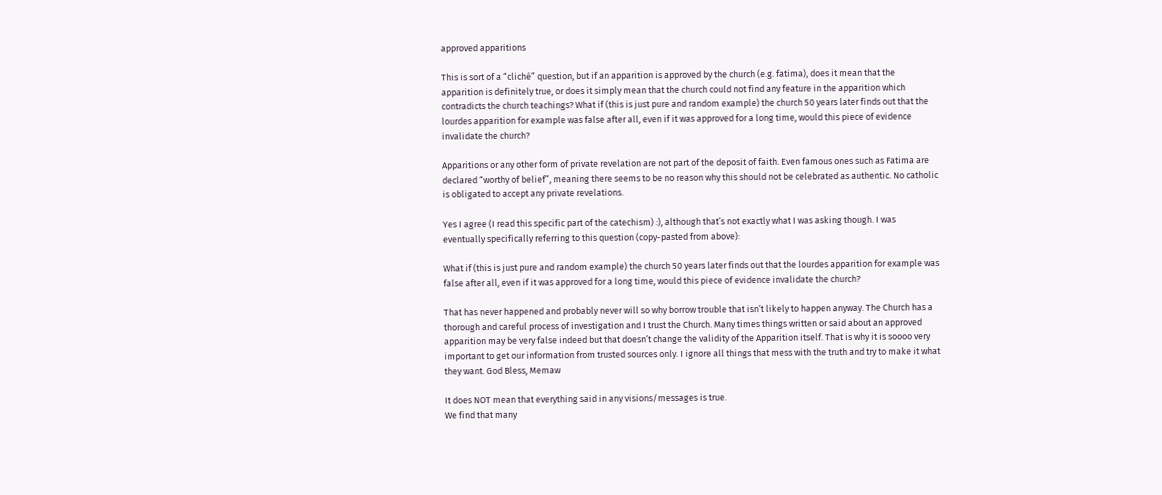approved apparitions

This is sort of a “cliché” question, but if an apparition is approved by the church (e.g. fatima), does it mean that the apparition is definitely true, or does it simply mean that the church could not find any feature in the apparition which contradicts the church teachings? What if (this is just pure and random example) the church 50 years later finds out that the lourdes apparition for example was false after all, even if it was approved for a long time, would this piece of evidence invalidate the church?

Apparitions or any other form of private revelation are not part of the deposit of faith. Even famous ones such as Fatima are declared “worthy of belief”, meaning there seems to be no reason why this should not be celebrated as authentic. No catholic is obligated to accept any private revelations.

Yes I agree (I read this specific part of the catechism) :), although that’s not exactly what I was asking though. I was eventually specifically referring to this question (copy-pasted from above):

What if (this is just pure and random example) the church 50 years later finds out that the lourdes apparition for example was false after all, even if it was approved for a long time, would this piece of evidence invalidate the church?

That has never happened and probably never will so why borrow trouble that isn’t likely to happen anyway. The Church has a thorough and careful process of investigation and I trust the Church. Many times things written or said about an approved apparition may be very false indeed but that doesn’t change the validity of the Apparition itself. That is why it is soooo very important to get our information from trusted sources only. I ignore all things that mess with the truth and try to make it what they want. God Bless, Memaw

It does NOT mean that everything said in any visions/messages is true.
We find that many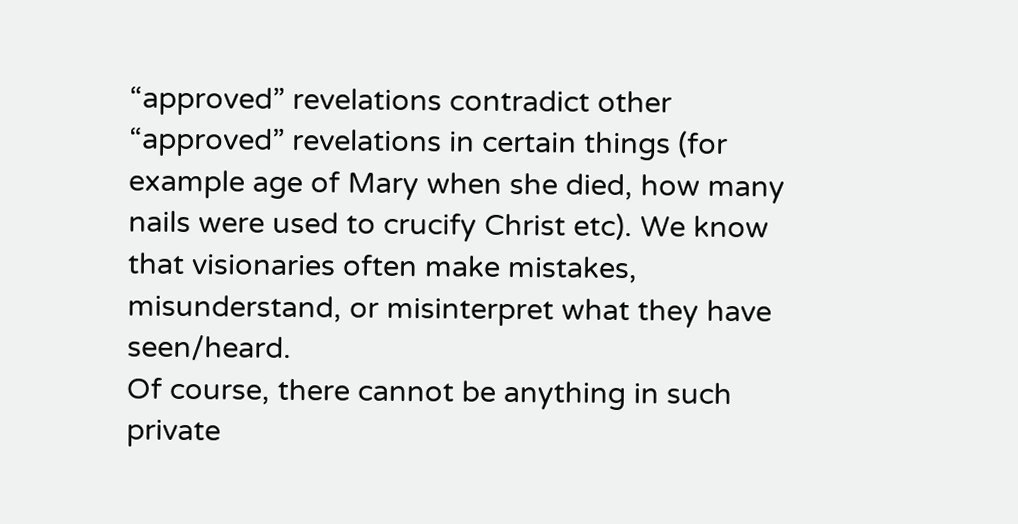“approved” revelations contradict other “approved” revelations in certain things (for example age of Mary when she died, how many nails were used to crucify Christ etc). We know that visionaries often make mistakes, misunderstand, or misinterpret what they have seen/heard.
Of course, there cannot be anything in such private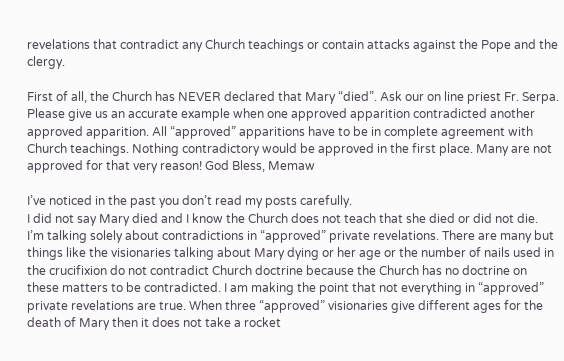revelations that contradict any Church teachings or contain attacks against the Pope and the clergy.

First of all, the Church has NEVER declared that Mary “died”. Ask our on line priest Fr. Serpa. Please give us an accurate example when one approved apparition contradicted another approved apparition. All “approved” apparitions have to be in complete agreement with Church teachings. Nothing contradictory would be approved in the first place. Many are not approved for that very reason! God Bless, Memaw

I’ve noticed in the past you don’t read my posts carefully.
I did not say Mary died and I know the Church does not teach that she died or did not die.
I’m talking solely about contradictions in “approved” private revelations. There are many but things like the visionaries talking about Mary dying or her age or the number of nails used in the crucifixion do not contradict Church doctrine because the Church has no doctrine on these matters to be contradicted. I am making the point that not everything in “approved” private revelations are true. When three “approved” visionaries give different ages for the death of Mary then it does not take a rocket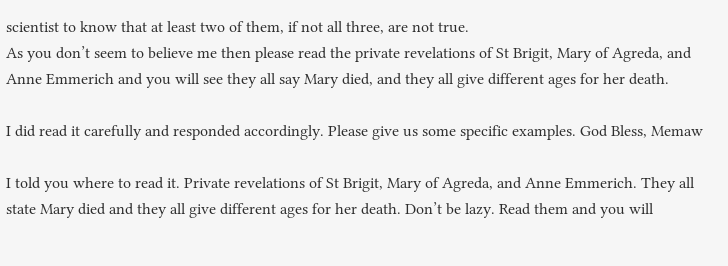scientist to know that at least two of them, if not all three, are not true.
As you don’t seem to believe me then please read the private revelations of St Brigit, Mary of Agreda, and Anne Emmerich and you will see they all say Mary died, and they all give different ages for her death.

I did read it carefully and responded accordingly. Please give us some specific examples. God Bless, Memaw

I told you where to read it. Private revelations of St Brigit, Mary of Agreda, and Anne Emmerich. They all state Mary died and they all give different ages for her death. Don’t be lazy. Read them and you will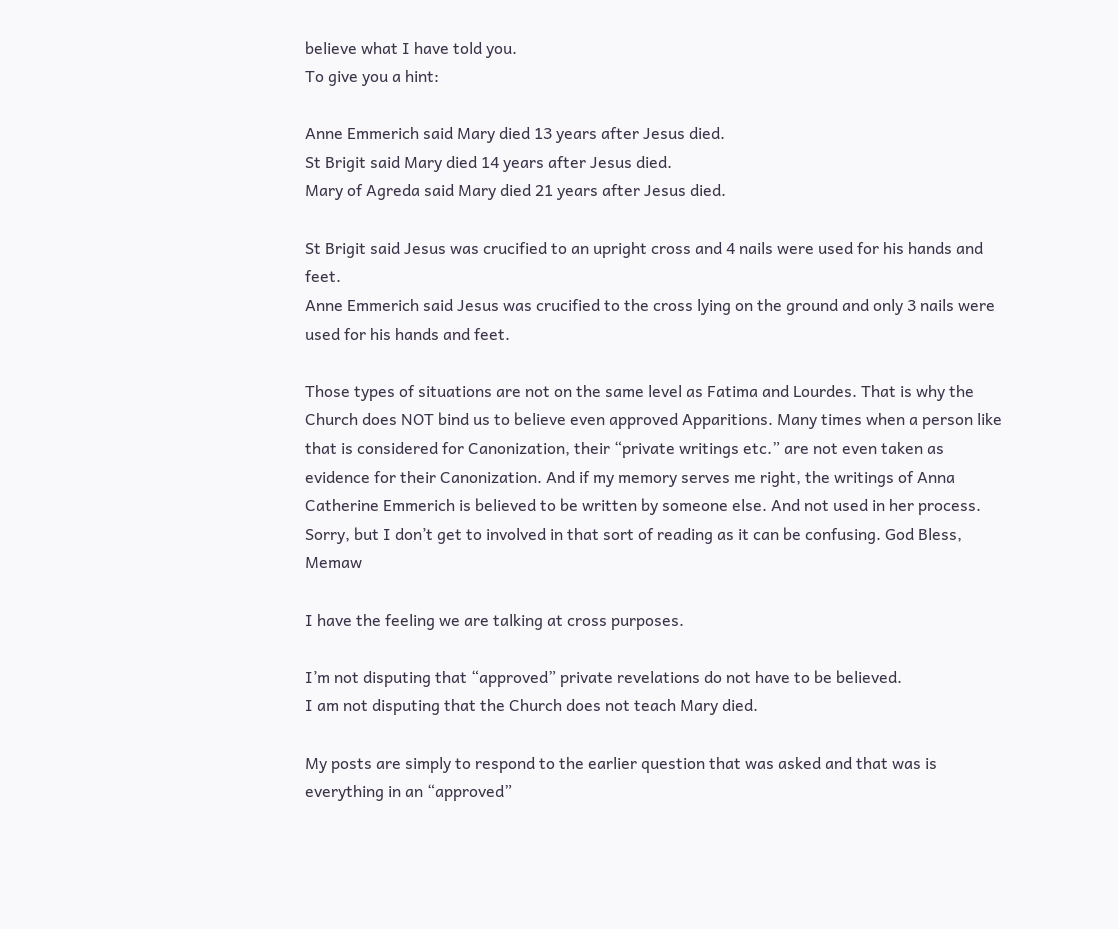believe what I have told you.
To give you a hint:

Anne Emmerich said Mary died 13 years after Jesus died.
St Brigit said Mary died 14 years after Jesus died.
Mary of Agreda said Mary died 21 years after Jesus died.

St Brigit said Jesus was crucified to an upright cross and 4 nails were used for his hands and feet.
Anne Emmerich said Jesus was crucified to the cross lying on the ground and only 3 nails were used for his hands and feet.

Those types of situations are not on the same level as Fatima and Lourdes. That is why the Church does NOT bind us to believe even approved Apparitions. Many times when a person like that is considered for Canonization, their “private writings etc.” are not even taken as evidence for their Canonization. And if my memory serves me right, the writings of Anna Catherine Emmerich is believed to be written by someone else. And not used in her process. Sorry, but I don’t get to involved in that sort of reading as it can be confusing. God Bless, Memaw

I have the feeling we are talking at cross purposes.

I’m not disputing that “approved” private revelations do not have to be believed.
I am not disputing that the Church does not teach Mary died.

My posts are simply to respond to the earlier question that was asked and that was is everything in an “approved”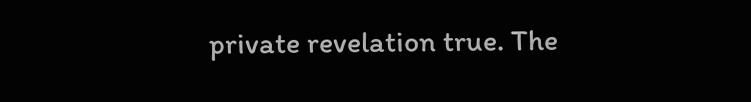private revelation true. The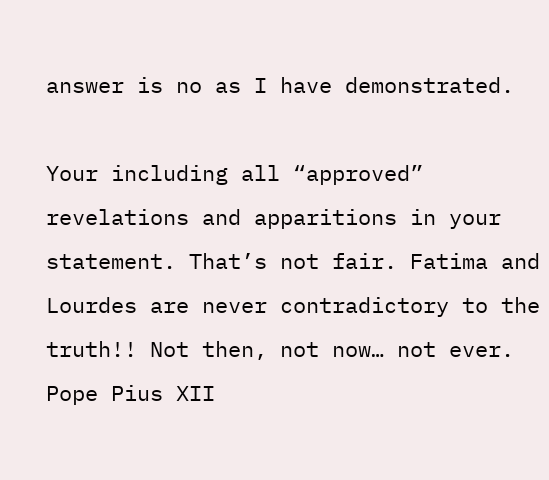answer is no as I have demonstrated.

Your including all “approved” revelations and apparitions in your statement. That’s not fair. Fatima and Lourdes are never contradictory to the truth!! Not then, not now… not ever. Pope Pius XII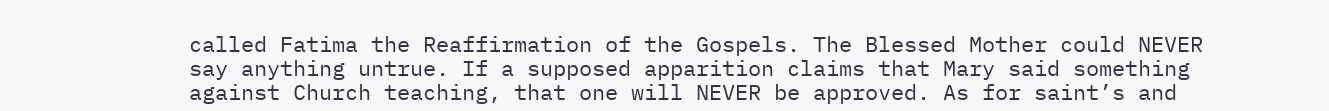called Fatima the Reaffirmation of the Gospels. The Blessed Mother could NEVER say anything untrue. If a supposed apparition claims that Mary said something against Church teaching, that one will NEVER be approved. As for saint’s and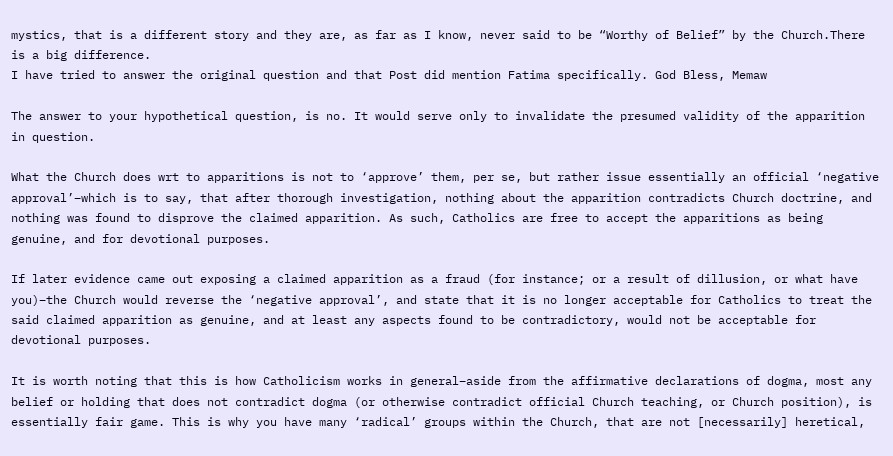mystics, that is a different story and they are, as far as I know, never said to be “Worthy of Belief” by the Church.There is a big difference.
I have tried to answer the original question and that Post did mention Fatima specifically. God Bless, Memaw

The answer to your hypothetical question, is no. It would serve only to invalidate the presumed validity of the apparition in question.

What the Church does wrt to apparitions is not to ‘approve’ them, per se, but rather issue essentially an official ‘negative approval’–which is to say, that after thorough investigation, nothing about the apparition contradicts Church doctrine, and nothing was found to disprove the claimed apparition. As such, Catholics are free to accept the apparitions as being genuine, and for devotional purposes.

If later evidence came out exposing a claimed apparition as a fraud (for instance; or a result of dillusion, or what have you)–the Church would reverse the ‘negative approval’, and state that it is no longer acceptable for Catholics to treat the said claimed apparition as genuine, and at least any aspects found to be contradictory, would not be acceptable for devotional purposes.

It is worth noting that this is how Catholicism works in general–aside from the affirmative declarations of dogma, most any belief or holding that does not contradict dogma (or otherwise contradict official Church teaching, or Church position), is essentially fair game. This is why you have many ‘radical’ groups within the Church, that are not [necessarily] heretical,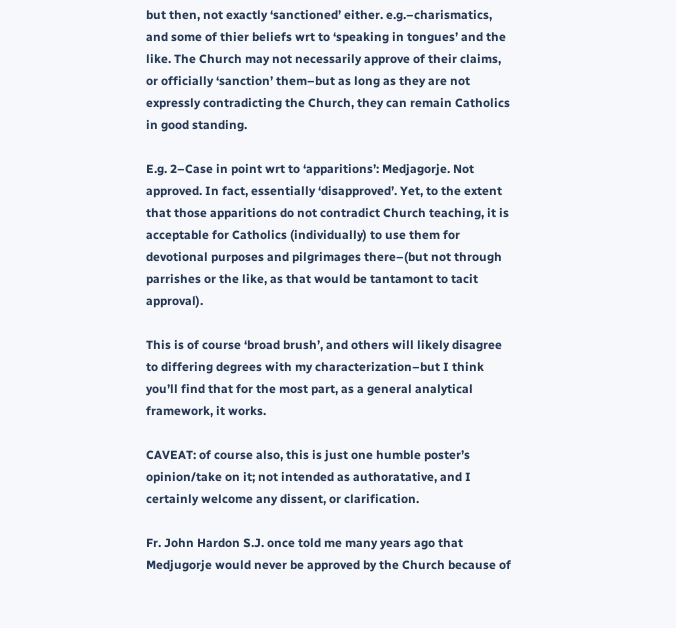but then, not exactly ‘sanctioned’ either. e.g.–charismatics, and some of thier beliefs wrt to ‘speaking in tongues’ and the like. The Church may not necessarily approve of their claims, or officially ‘sanction’ them–but as long as they are not expressly contradicting the Church, they can remain Catholics in good standing.

E.g. 2–Case in point wrt to ‘apparitions’: Medjagorje. Not approved. In fact, essentially ‘disapproved’. Yet, to the extent that those apparitions do not contradict Church teaching, it is acceptable for Catholics (individually) to use them for devotional purposes and pilgrimages there–(but not through parrishes or the like, as that would be tantamont to tacit approval).

This is of course ‘broad brush’, and others will likely disagree to differing degrees with my characterization–but I think you’ll find that for the most part, as a general analytical framework, it works.

CAVEAT: of course also, this is just one humble poster’s opinion/take on it; not intended as authoratative, and I certainly welcome any dissent, or clarification.

Fr. John Hardon S.J. once told me many years ago that Medjugorje would never be approved by the Church because of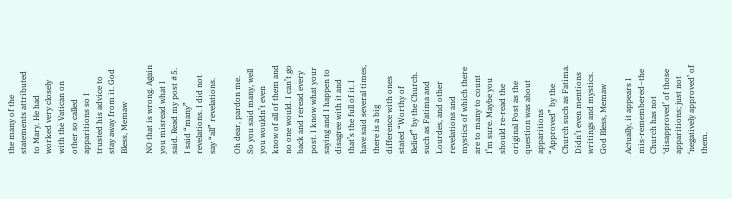the many of the statements attributed to Mary. He had worked very closely with the Vatican on other so called apparitions so I trusted his advice to stay away from it. God Bless, Memaw

NO that is wrong. Again you misread what I said. Read my post #5. I said “many” revelations. I did not say “all” revelations.

Oh dear, pardon me. So you said many, well you wouldn’t even know of all of them and no one would. I can’t go back and reread every post. I know what your saying and I happen to disagree with it and that’s the full of it. I have said several times, there is a big difference with ones stated “Worthy of Belief” by the Church. such as Fatima and Lourdes, and other revelations and mystics of which there are to many to count I’m sure. Maybe you should re-read the original Post as the question was about apparitions “Approved” by the Church such as Fatima. Didn’t even mentions writings and mystics. God Bless, Memaw

Actually, it appears I mis-remembered–the Church has not ‘disapproved’ of those apparitions; just not ‘negatively approved’ of them.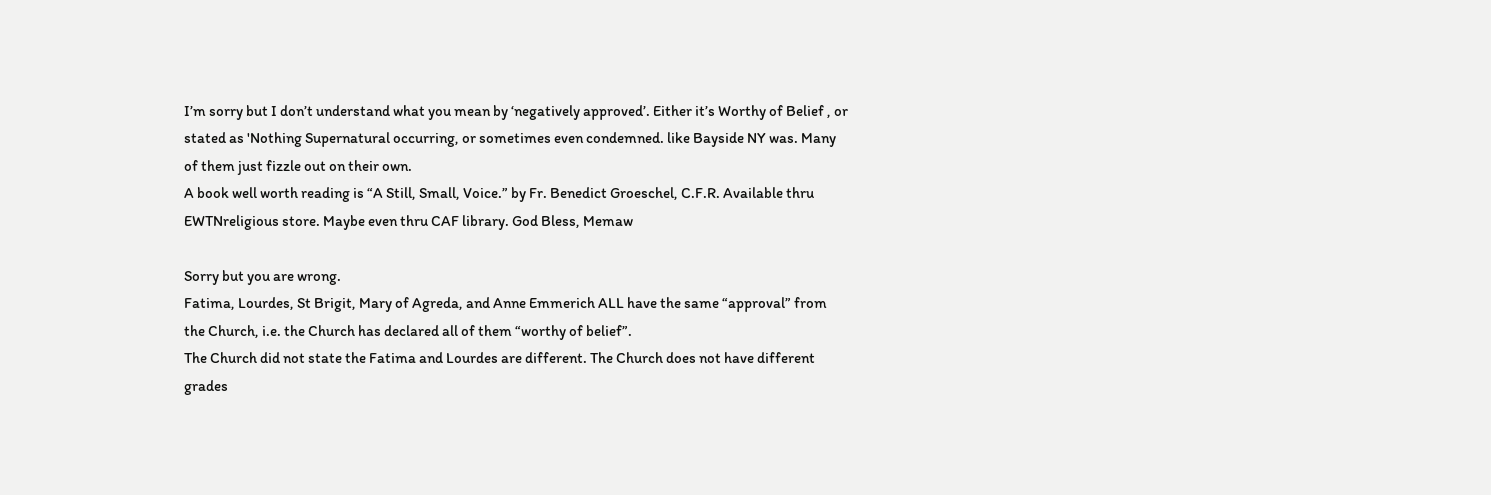I’m sorry but I don’t understand what you mean by ‘negatively approved’. Either it’s Worthy of Belief , or stated as 'Nothing Supernatural occurring, or sometimes even condemned. like Bayside NY was. Many of them just fizzle out on their own.
A book well worth reading is “A Still, Small, Voice.” by Fr. Benedict Groeschel, C.F.R. Available thru EWTNreligious store. Maybe even thru CAF library. God Bless, Memaw

Sorry but you are wrong.
Fatima, Lourdes, St Brigit, Mary of Agreda, and Anne Emmerich ALL have the same “approval” from the Church, i.e. the Church has declared all of them “worthy of belief”.
The Church did not state the Fatima and Lourdes are different. The Church does not have different grades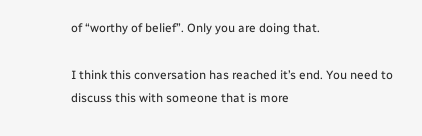of “worthy of belief”. Only you are doing that.

I think this conversation has reached it’s end. You need to discuss this with someone that is more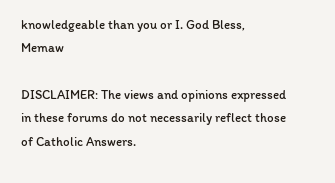knowledgeable than you or I. God Bless, Memaw

DISCLAIMER: The views and opinions expressed in these forums do not necessarily reflect those of Catholic Answers.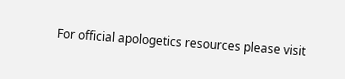For official apologetics resources please visit